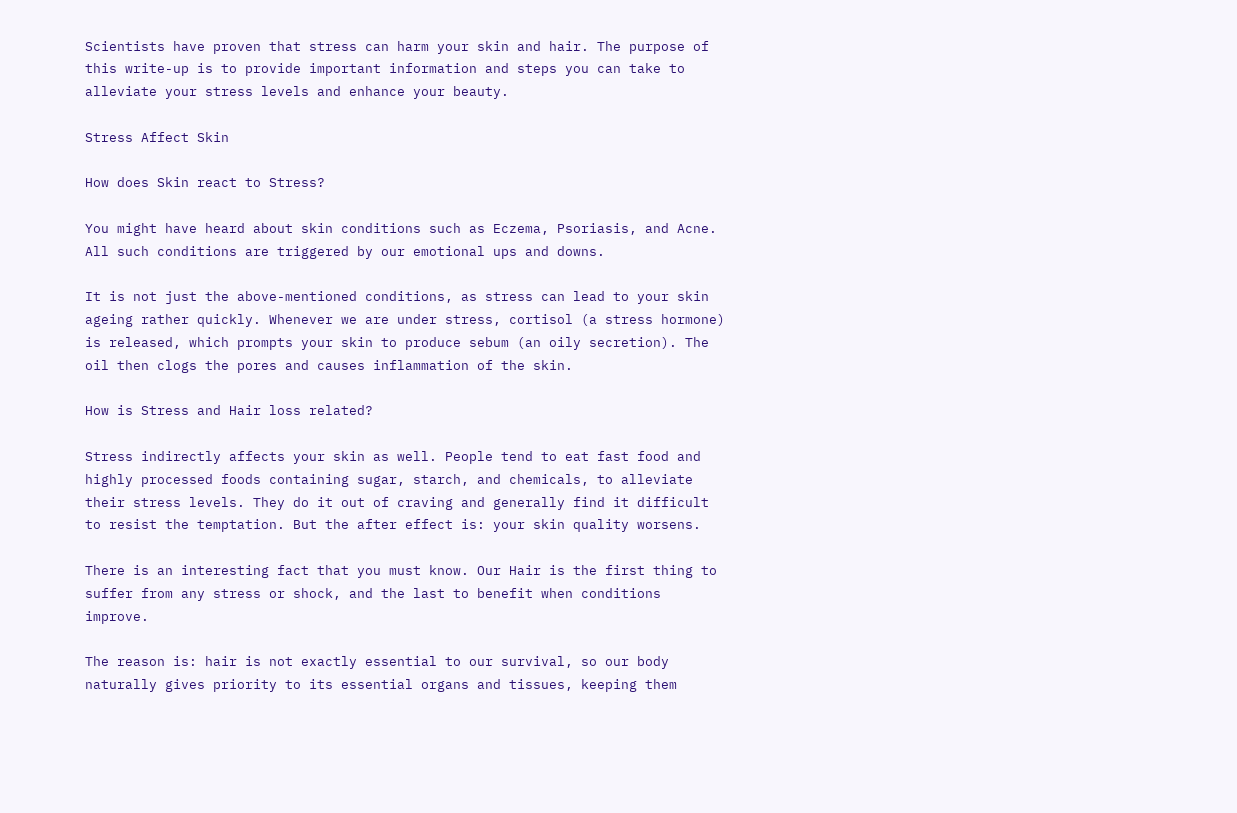Scientists have proven that stress can harm your skin and hair. The purpose of this write-up is to provide important information and steps you can take to alleviate your stress levels and enhance your beauty.

Stress Affect Skin

How does Skin react to Stress?

You might have heard about skin conditions such as Eczema, Psoriasis, and Acne. All such conditions are triggered by our emotional ups and downs.

It is not just the above-mentioned conditions, as stress can lead to your skin ageing rather quickly. Whenever we are under stress, cortisol (a stress hormone) is released, which prompts your skin to produce sebum (an oily secretion). The oil then clogs the pores and causes inflammation of the skin.

How is Stress and Hair loss related?

Stress indirectly affects your skin as well. People tend to eat fast food and highly processed foods containing sugar, starch, and chemicals, to alleviate their stress levels. They do it out of craving and generally find it difficult to resist the temptation. But the after effect is: your skin quality worsens.

There is an interesting fact that you must know. Our Hair is the first thing to suffer from any stress or shock, and the last to benefit when conditions improve.

The reason is: hair is not exactly essential to our survival, so our body naturally gives priority to its essential organs and tissues, keeping them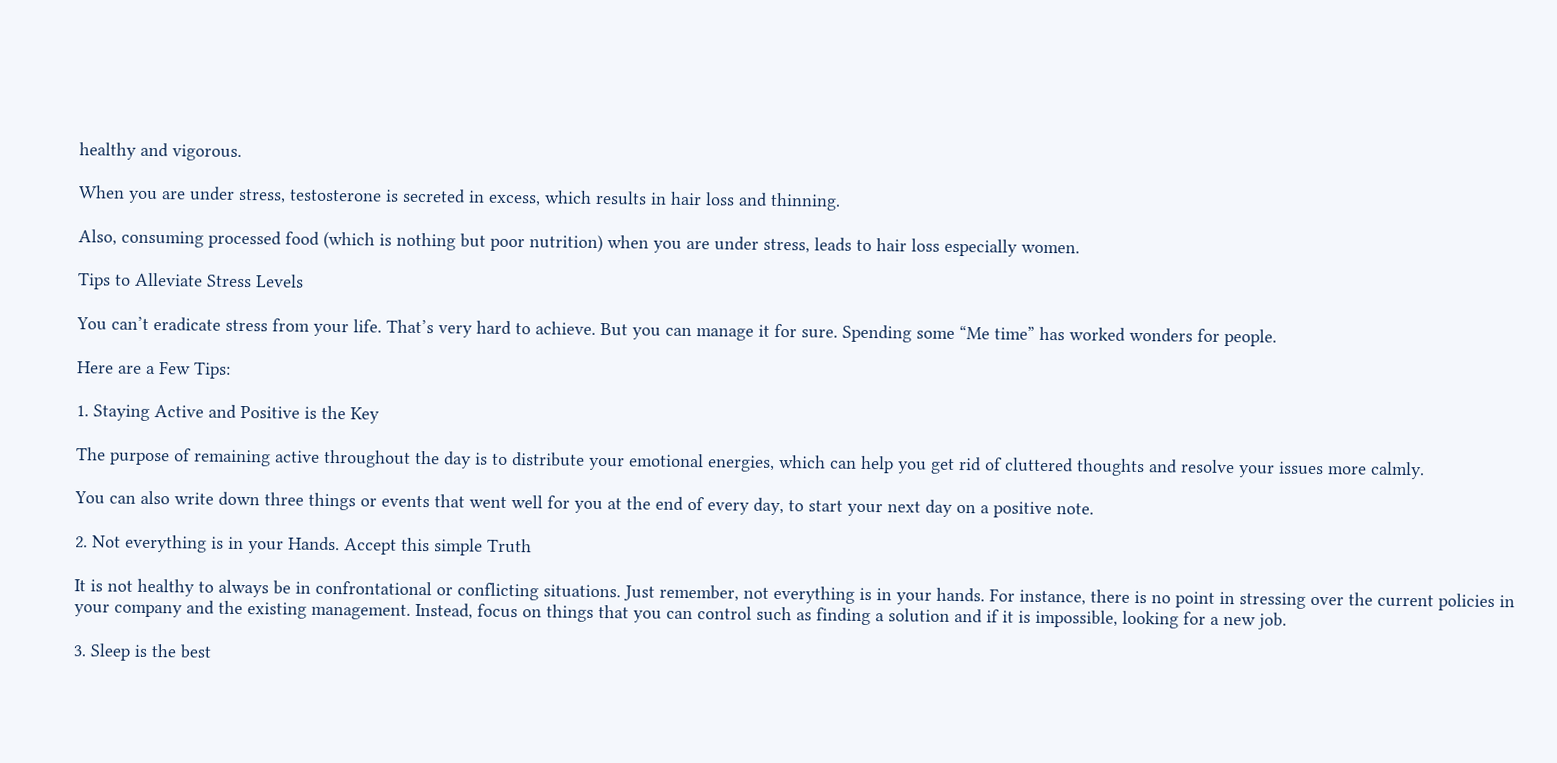healthy and vigorous.

When you are under stress, testosterone is secreted in excess, which results in hair loss and thinning.

Also, consuming processed food (which is nothing but poor nutrition) when you are under stress, leads to hair loss especially women.

Tips to Alleviate Stress Levels

You can’t eradicate stress from your life. That’s very hard to achieve. But you can manage it for sure. Spending some “Me time” has worked wonders for people.

Here are a Few Tips:

1. Staying Active and Positive is the Key

The purpose of remaining active throughout the day is to distribute your emotional energies, which can help you get rid of cluttered thoughts and resolve your issues more calmly.

You can also write down three things or events that went well for you at the end of every day, to start your next day on a positive note.

2. Not everything is in your Hands. Accept this simple Truth

It is not healthy to always be in confrontational or conflicting situations. Just remember, not everything is in your hands. For instance, there is no point in stressing over the current policies in your company and the existing management. Instead, focus on things that you can control such as finding a solution and if it is impossible, looking for a new job.

3. Sleep is the best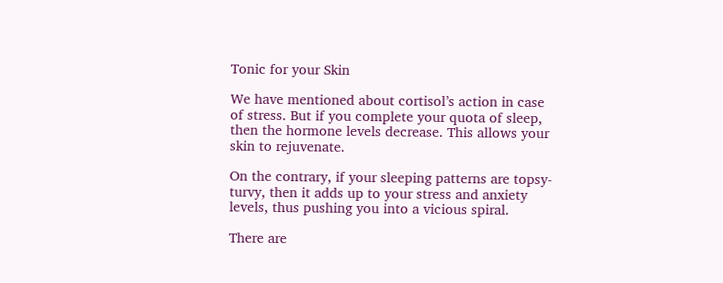Tonic for your Skin

We have mentioned about cortisol’s action in case of stress. But if you complete your quota of sleep, then the hormone levels decrease. This allows your skin to rejuvenate.

On the contrary, if your sleeping patterns are topsy-turvy, then it adds up to your stress and anxiety levels, thus pushing you into a vicious spiral.

There are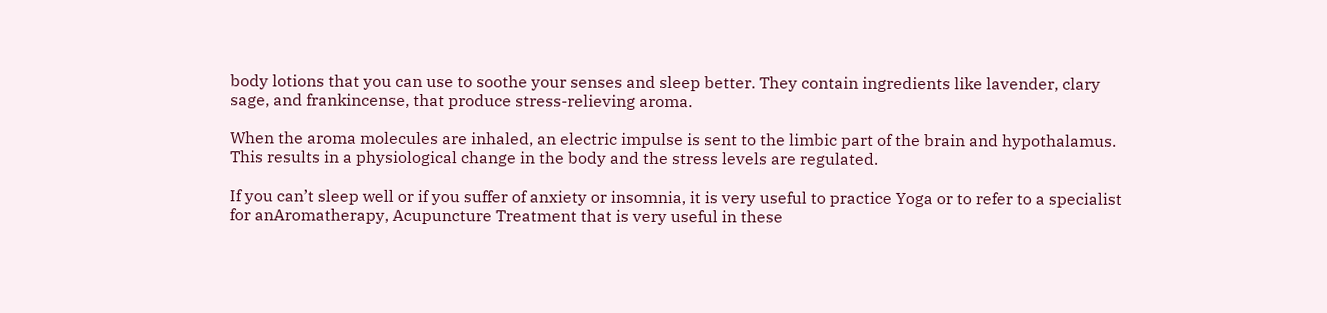body lotions that you can use to soothe your senses and sleep better. They contain ingredients like lavender, clary sage, and frankincense, that produce stress-relieving aroma.

When the aroma molecules are inhaled, an electric impulse is sent to the limbic part of the brain and hypothalamus. This results in a physiological change in the body and the stress levels are regulated.

If you can’t sleep well or if you suffer of anxiety or insomnia, it is very useful to practice Yoga or to refer to a specialist for anAromatherapy, Acupuncture Treatment that is very useful in these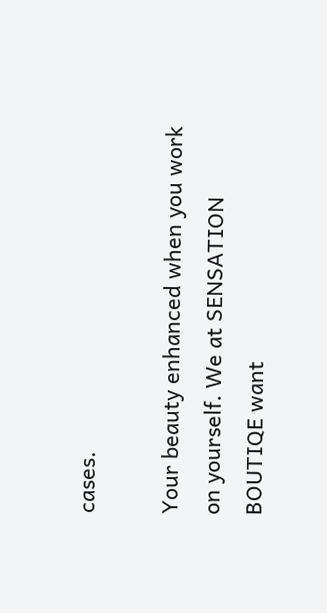cases.

Your beauty enhanced when you work on yourself. We at SENSATION BOUTIQE want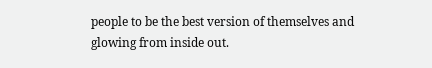people to be the best version of themselves and glowing from inside out.